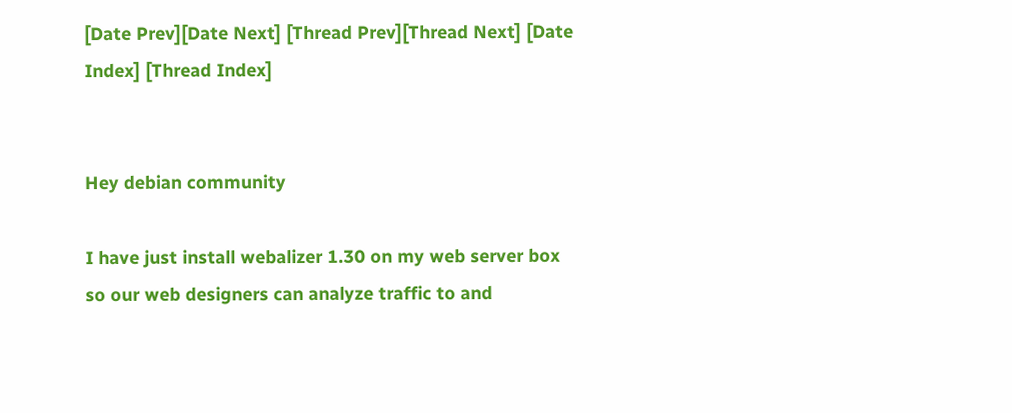[Date Prev][Date Next] [Thread Prev][Thread Next] [Date Index] [Thread Index]


Hey debian community

I have just install webalizer 1.30 on my web server box
so our web designers can analyze traffic to and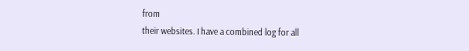from
their websites. I have a combined log for all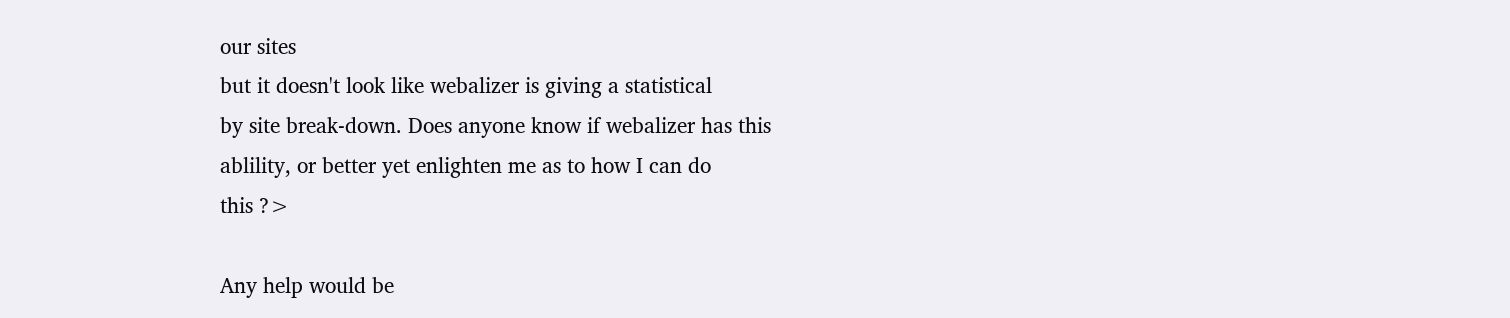our sites
but it doesn't look like webalizer is giving a statistical
by site break-down. Does anyone know if webalizer has this
ablility, or better yet enlighten me as to how I can do
this ?>

Any help would be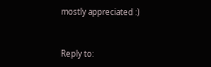mostly appreciated :)


Reply to: